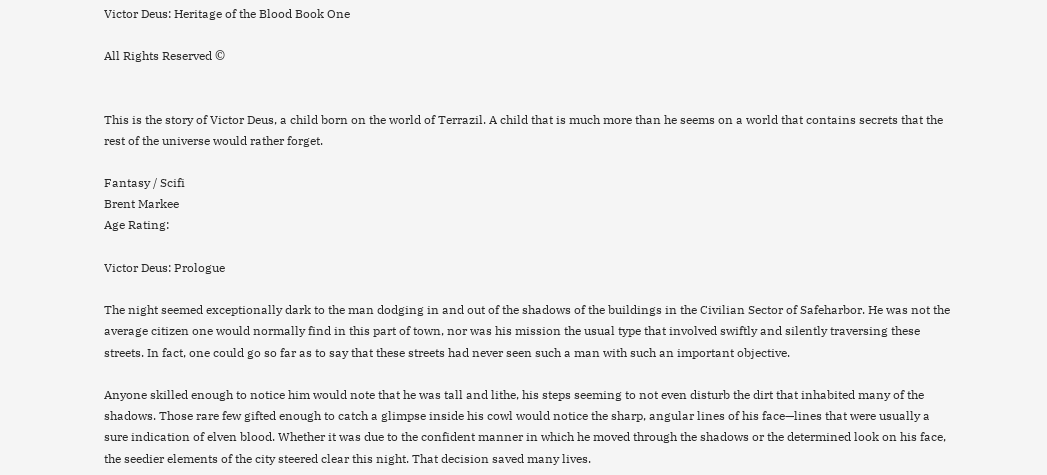Victor Deus: Heritage of the Blood Book One

All Rights Reserved ©


This is the story of Victor Deus, a child born on the world of Terrazil. A child that is much more than he seems on a world that contains secrets that the rest of the universe would rather forget.

Fantasy / Scifi
Brent Markee
Age Rating:

Victor Deus: Prologue

The night seemed exceptionally dark to the man dodging in and out of the shadows of the buildings in the Civilian Sector of Safeharbor. He was not the average citizen one would normally find in this part of town, nor was his mission the usual type that involved swiftly and silently traversing these streets. In fact, one could go so far as to say that these streets had never seen such a man with such an important objective.

Anyone skilled enough to notice him would note that he was tall and lithe, his steps seeming to not even disturb the dirt that inhabited many of the shadows. Those rare few gifted enough to catch a glimpse inside his cowl would notice the sharp, angular lines of his face—lines that were usually a sure indication of elven blood. Whether it was due to the confident manner in which he moved through the shadows or the determined look on his face, the seedier elements of the city steered clear this night. That decision saved many lives.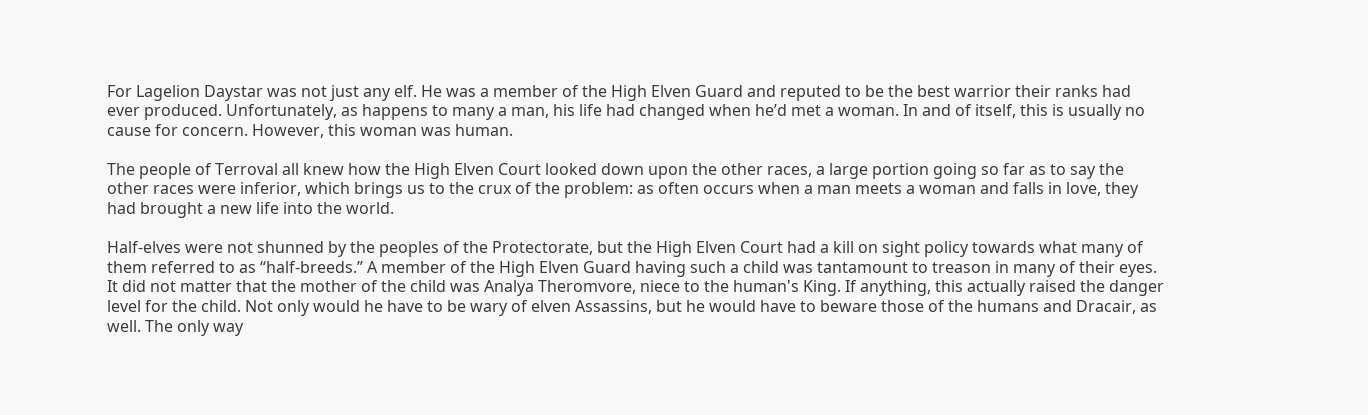For Lagelion Daystar was not just any elf. He was a member of the High Elven Guard and reputed to be the best warrior their ranks had ever produced. Unfortunately, as happens to many a man, his life had changed when he’d met a woman. In and of itself, this is usually no cause for concern. However, this woman was human.

The people of Terroval all knew how the High Elven Court looked down upon the other races, a large portion going so far as to say the other races were inferior, which brings us to the crux of the problem: as often occurs when a man meets a woman and falls in love, they had brought a new life into the world.

Half-elves were not shunned by the peoples of the Protectorate, but the High Elven Court had a kill on sight policy towards what many of them referred to as “half-breeds.” A member of the High Elven Guard having such a child was tantamount to treason in many of their eyes. It did not matter that the mother of the child was Analya Theromvore, niece to the human's King. If anything, this actually raised the danger level for the child. Not only would he have to be wary of elven Assassins, but he would have to beware those of the humans and Dracair, as well. The only way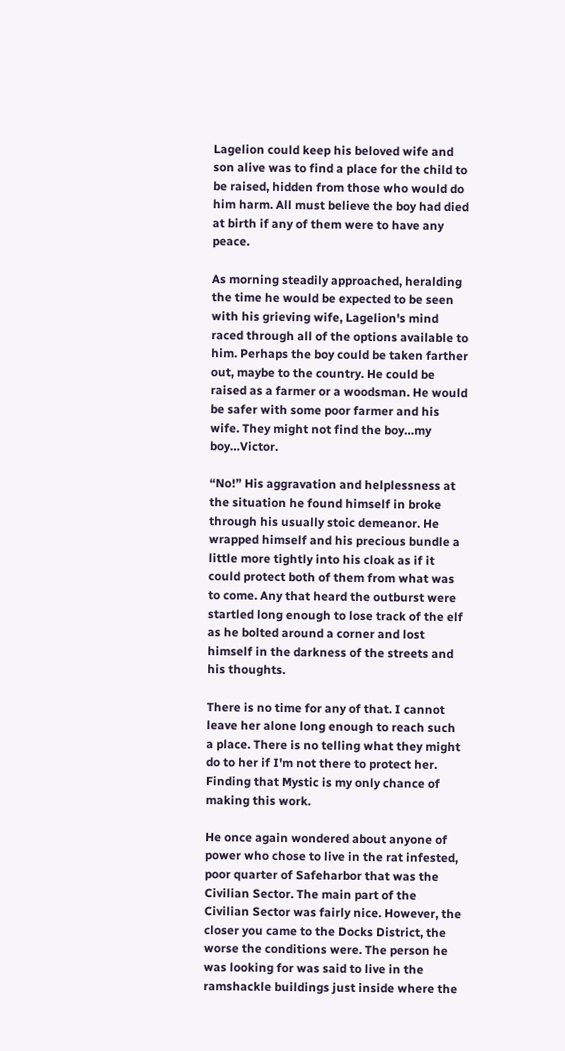Lagelion could keep his beloved wife and son alive was to find a place for the child to be raised, hidden from those who would do him harm. All must believe the boy had died at birth if any of them were to have any peace.

As morning steadily approached, heralding the time he would be expected to be seen with his grieving wife, Lagelion's mind raced through all of the options available to him. Perhaps the boy could be taken farther out, maybe to the country. He could be raised as a farmer or a woodsman. He would be safer with some poor farmer and his wife. They might not find the boy…my boy…Victor.

“No!” His aggravation and helplessness at the situation he found himself in broke through his usually stoic demeanor. He wrapped himself and his precious bundle a little more tightly into his cloak as if it could protect both of them from what was to come. Any that heard the outburst were startled long enough to lose track of the elf as he bolted around a corner and lost himself in the darkness of the streets and his thoughts.

There is no time for any of that. I cannot leave her alone long enough to reach such a place. There is no telling what they might do to her if I'm not there to protect her. Finding that Mystic is my only chance of making this work.

He once again wondered about anyone of power who chose to live in the rat infested, poor quarter of Safeharbor that was the Civilian Sector. The main part of the Civilian Sector was fairly nice. However, the closer you came to the Docks District, the worse the conditions were. The person he was looking for was said to live in the ramshackle buildings just inside where the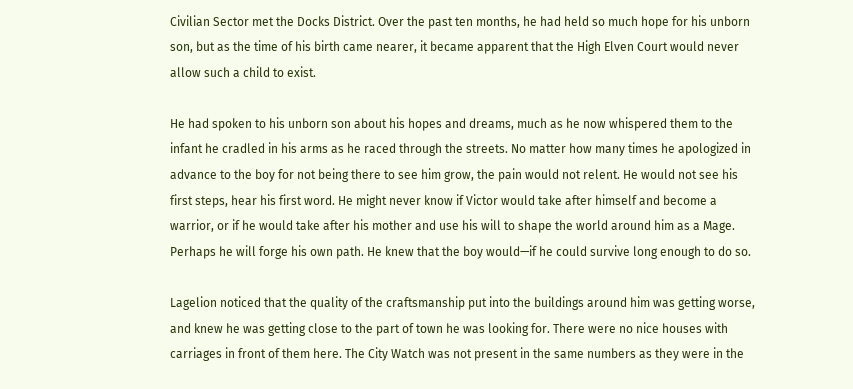Civilian Sector met the Docks District. Over the past ten months, he had held so much hope for his unborn son, but as the time of his birth came nearer, it became apparent that the High Elven Court would never allow such a child to exist.

He had spoken to his unborn son about his hopes and dreams, much as he now whispered them to the infant he cradled in his arms as he raced through the streets. No matter how many times he apologized in advance to the boy for not being there to see him grow, the pain would not relent. He would not see his first steps, hear his first word. He might never know if Victor would take after himself and become a warrior, or if he would take after his mother and use his will to shape the world around him as a Mage. Perhaps he will forge his own path. He knew that the boy would—if he could survive long enough to do so.

Lagelion noticed that the quality of the craftsmanship put into the buildings around him was getting worse, and knew he was getting close to the part of town he was looking for. There were no nice houses with carriages in front of them here. The City Watch was not present in the same numbers as they were in the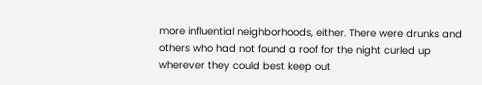more influential neighborhoods, either. There were drunks and others who had not found a roof for the night curled up wherever they could best keep out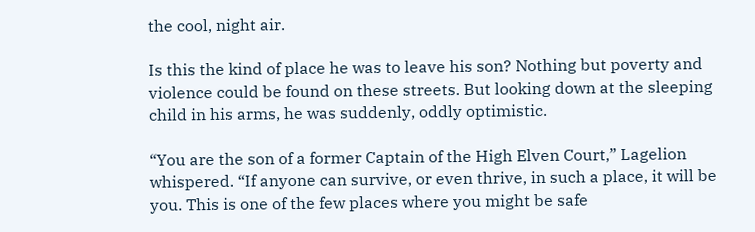the cool, night air.

Is this the kind of place he was to leave his son? Nothing but poverty and violence could be found on these streets. But looking down at the sleeping child in his arms, he was suddenly, oddly optimistic.

“You are the son of a former Captain of the High Elven Court,” Lagelion whispered. “If anyone can survive, or even thrive, in such a place, it will be you. This is one of the few places where you might be safe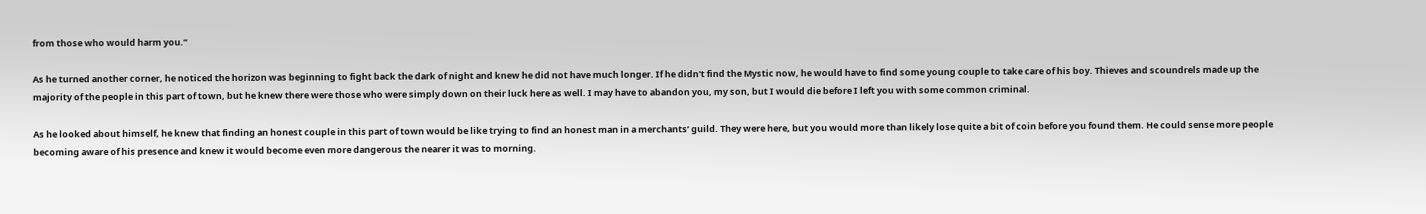from those who would harm you.”

As he turned another corner, he noticed the horizon was beginning to fight back the dark of night and knew he did not have much longer. If he didn't find the Mystic now, he would have to find some young couple to take care of his boy. Thieves and scoundrels made up the majority of the people in this part of town, but he knew there were those who were simply down on their luck here as well. I may have to abandon you, my son, but I would die before I left you with some common criminal.

As he looked about himself, he knew that finding an honest couple in this part of town would be like trying to find an honest man in a merchants’ guild. They were here, but you would more than likely lose quite a bit of coin before you found them. He could sense more people becoming aware of his presence and knew it would become even more dangerous the nearer it was to morning.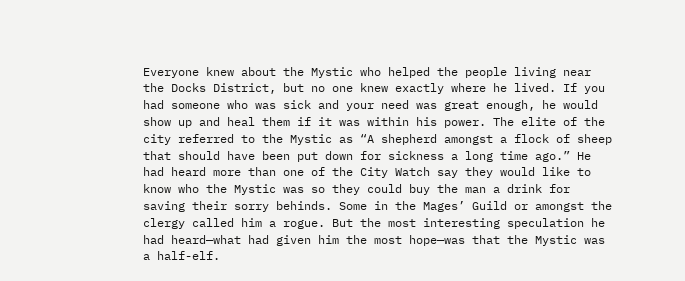Everyone knew about the Mystic who helped the people living near the Docks District, but no one knew exactly where he lived. If you had someone who was sick and your need was great enough, he would show up and heal them if it was within his power. The elite of the city referred to the Mystic as “A shepherd amongst a flock of sheep that should have been put down for sickness a long time ago.” He had heard more than one of the City Watch say they would like to know who the Mystic was so they could buy the man a drink for saving their sorry behinds. Some in the Mages’ Guild or amongst the clergy called him a rogue. But the most interesting speculation he had heard—what had given him the most hope—was that the Mystic was a half-elf.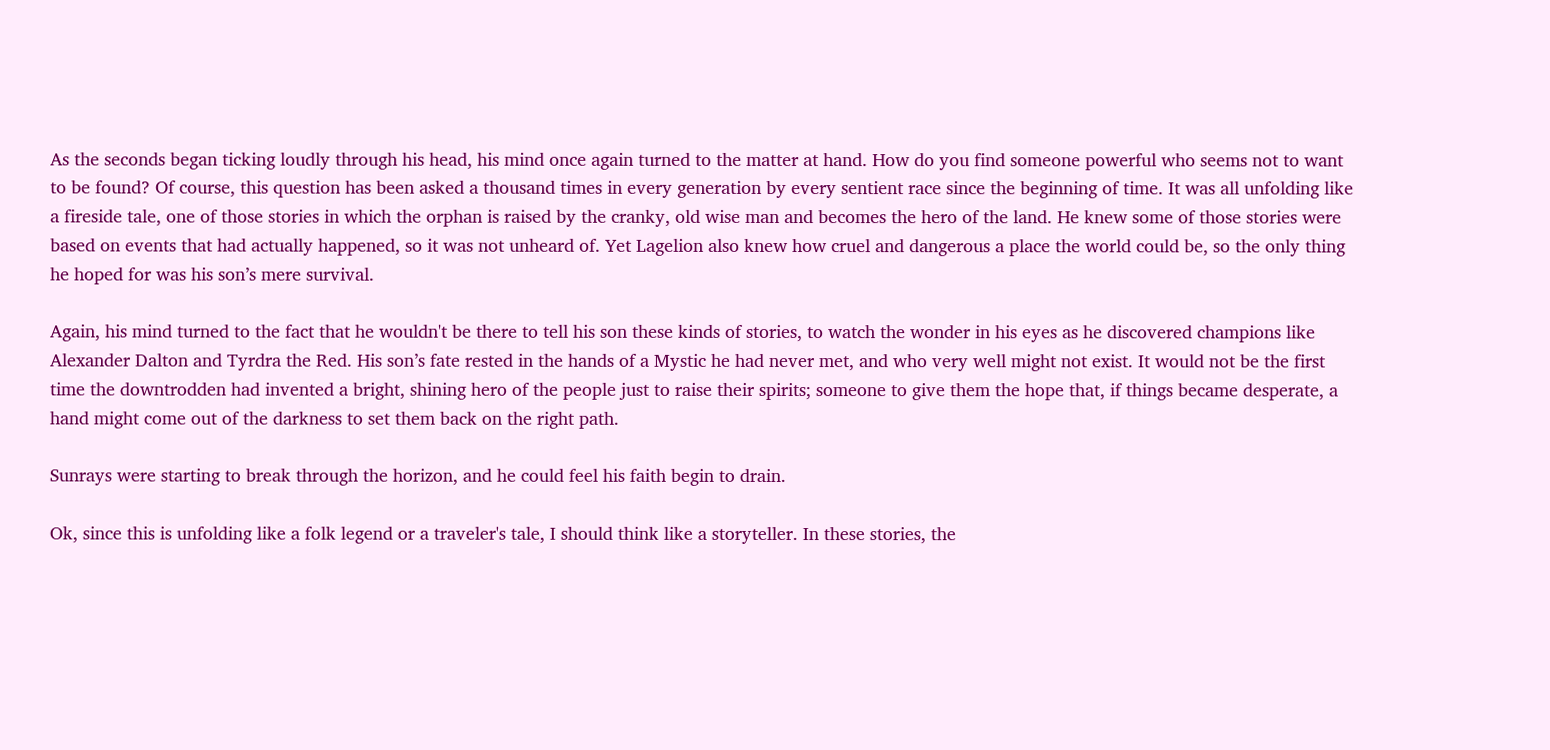As the seconds began ticking loudly through his head, his mind once again turned to the matter at hand. How do you find someone powerful who seems not to want to be found? Of course, this question has been asked a thousand times in every generation by every sentient race since the beginning of time. It was all unfolding like a fireside tale, one of those stories in which the orphan is raised by the cranky, old wise man and becomes the hero of the land. He knew some of those stories were based on events that had actually happened, so it was not unheard of. Yet Lagelion also knew how cruel and dangerous a place the world could be, so the only thing he hoped for was his son’s mere survival.

Again, his mind turned to the fact that he wouldn't be there to tell his son these kinds of stories, to watch the wonder in his eyes as he discovered champions like Alexander Dalton and Tyrdra the Red. His son’s fate rested in the hands of a Mystic he had never met, and who very well might not exist. It would not be the first time the downtrodden had invented a bright, shining hero of the people just to raise their spirits; someone to give them the hope that, if things became desperate, a hand might come out of the darkness to set them back on the right path.

Sunrays were starting to break through the horizon, and he could feel his faith begin to drain.

Ok, since this is unfolding like a folk legend or a traveler's tale, I should think like a storyteller. In these stories, the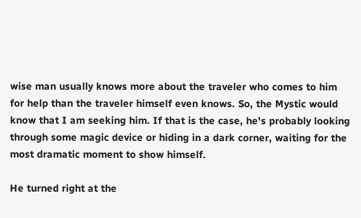wise man usually knows more about the traveler who comes to him for help than the traveler himself even knows. So, the Mystic would know that I am seeking him. If that is the case, he's probably looking through some magic device or hiding in a dark corner, waiting for the most dramatic moment to show himself.

He turned right at the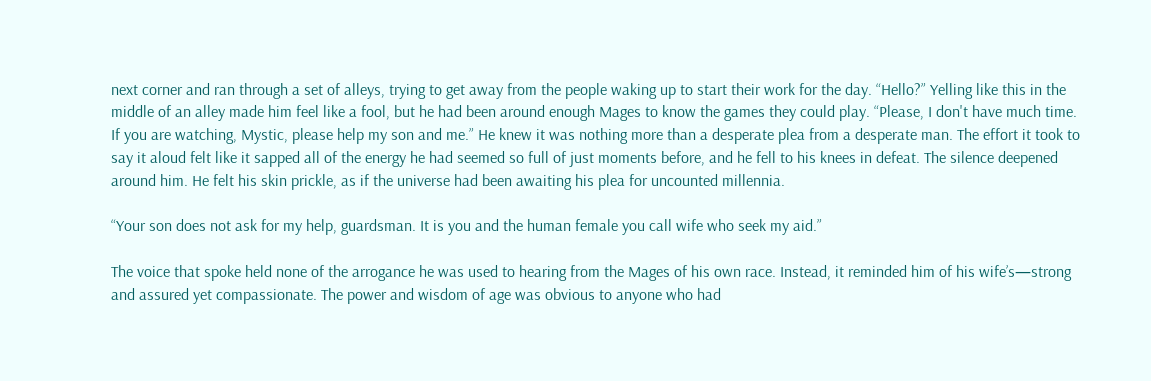next corner and ran through a set of alleys, trying to get away from the people waking up to start their work for the day. “Hello?” Yelling like this in the middle of an alley made him feel like a fool, but he had been around enough Mages to know the games they could play. “Please, I don't have much time. If you are watching, Mystic, please help my son and me.” He knew it was nothing more than a desperate plea from a desperate man. The effort it took to say it aloud felt like it sapped all of the energy he had seemed so full of just moments before, and he fell to his knees in defeat. The silence deepened around him. He felt his skin prickle, as if the universe had been awaiting his plea for uncounted millennia.

“Your son does not ask for my help, guardsman. It is you and the human female you call wife who seek my aid.”

The voice that spoke held none of the arrogance he was used to hearing from the Mages of his own race. Instead, it reminded him of his wife’s—strong and assured yet compassionate. The power and wisdom of age was obvious to anyone who had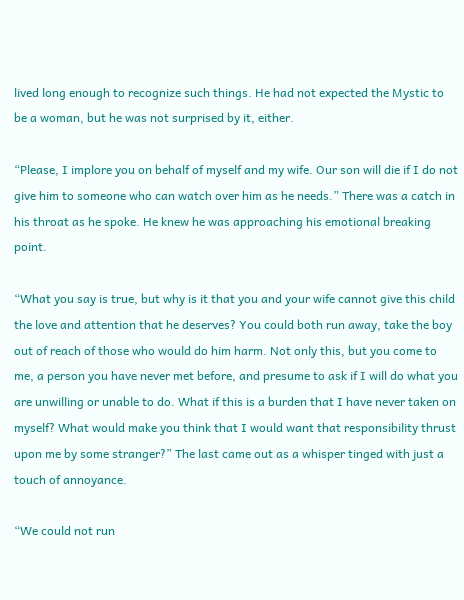lived long enough to recognize such things. He had not expected the Mystic to be a woman, but he was not surprised by it, either.

“Please, I implore you on behalf of myself and my wife. Our son will die if I do not give him to someone who can watch over him as he needs.” There was a catch in his throat as he spoke. He knew he was approaching his emotional breaking point.

“What you say is true, but why is it that you and your wife cannot give this child the love and attention that he deserves? You could both run away, take the boy out of reach of those who would do him harm. Not only this, but you come to me, a person you have never met before, and presume to ask if I will do what you are unwilling or unable to do. What if this is a burden that I have never taken on myself? What would make you think that I would want that responsibility thrust upon me by some stranger?” The last came out as a whisper tinged with just a touch of annoyance.

“We could not run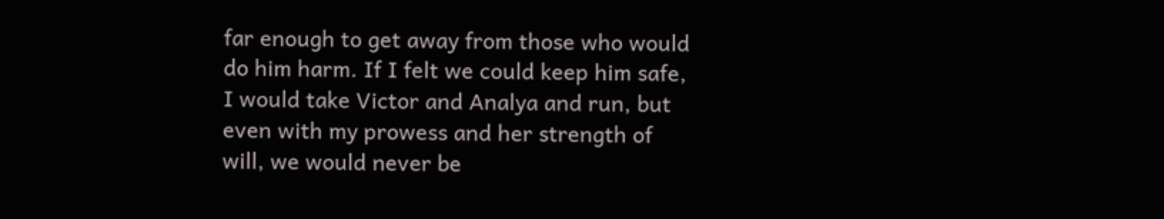far enough to get away from those who would do him harm. If I felt we could keep him safe, I would take Victor and Analya and run, but even with my prowess and her strength of will, we would never be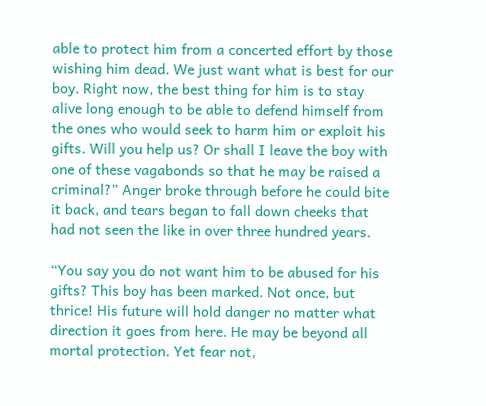able to protect him from a concerted effort by those wishing him dead. We just want what is best for our boy. Right now, the best thing for him is to stay alive long enough to be able to defend himself from the ones who would seek to harm him or exploit his gifts. Will you help us? Or shall I leave the boy with one of these vagabonds so that he may be raised a criminal?” Anger broke through before he could bite it back, and tears began to fall down cheeks that had not seen the like in over three hundred years.

“You say you do not want him to be abused for his gifts? This boy has been marked. Not once, but thrice! His future will hold danger no matter what direction it goes from here. He may be beyond all mortal protection. Yet fear not,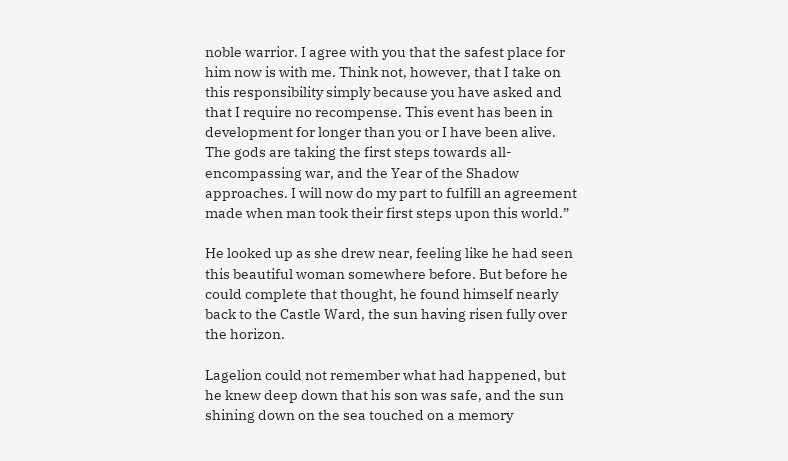noble warrior. I agree with you that the safest place for him now is with me. Think not, however, that I take on this responsibility simply because you have asked and that I require no recompense. This event has been in development for longer than you or I have been alive. The gods are taking the first steps towards all-encompassing war, and the Year of the Shadow approaches. I will now do my part to fulfill an agreement made when man took their first steps upon this world.”

He looked up as she drew near, feeling like he had seen this beautiful woman somewhere before. But before he could complete that thought, he found himself nearly back to the Castle Ward, the sun having risen fully over the horizon.

Lagelion could not remember what had happened, but he knew deep down that his son was safe, and the sun shining down on the sea touched on a memory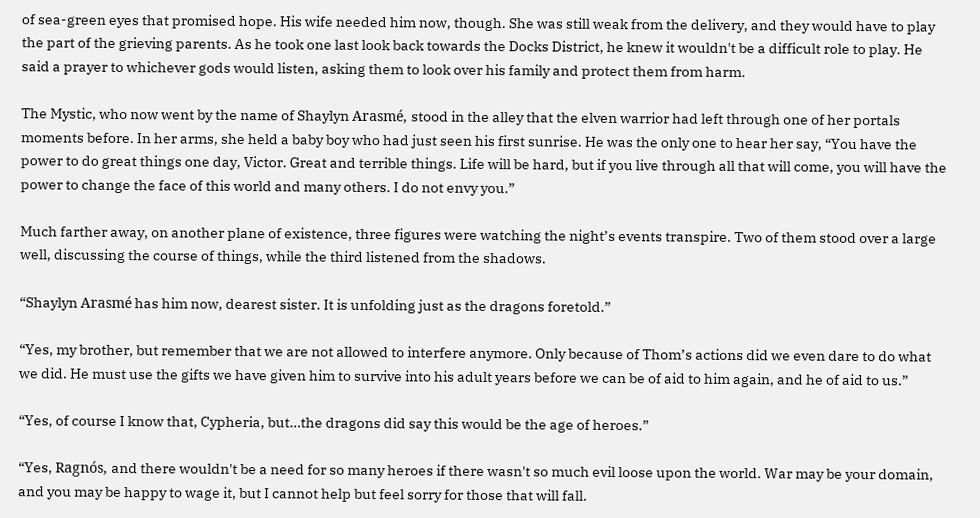of sea-green eyes that promised hope. His wife needed him now, though. She was still weak from the delivery, and they would have to play the part of the grieving parents. As he took one last look back towards the Docks District, he knew it wouldn't be a difficult role to play. He said a prayer to whichever gods would listen, asking them to look over his family and protect them from harm.

The Mystic, who now went by the name of Shaylyn Arasmé, stood in the alley that the elven warrior had left through one of her portals moments before. In her arms, she held a baby boy who had just seen his first sunrise. He was the only one to hear her say, “You have the power to do great things one day, Victor. Great and terrible things. Life will be hard, but if you live through all that will come, you will have the power to change the face of this world and many others. I do not envy you.”

Much farther away, on another plane of existence, three figures were watching the night’s events transpire. Two of them stood over a large well, discussing the course of things, while the third listened from the shadows.

“Shaylyn Arasmé has him now, dearest sister. It is unfolding just as the dragons foretold.”

“Yes, my brother, but remember that we are not allowed to interfere anymore. Only because of Thom’s actions did we even dare to do what we did. He must use the gifts we have given him to survive into his adult years before we can be of aid to him again, and he of aid to us.”

“Yes, of course I know that, Cypheria, but…the dragons did say this would be the age of heroes.”

“Yes, Ragnós, and there wouldn't be a need for so many heroes if there wasn't so much evil loose upon the world. War may be your domain, and you may be happy to wage it, but I cannot help but feel sorry for those that will fall.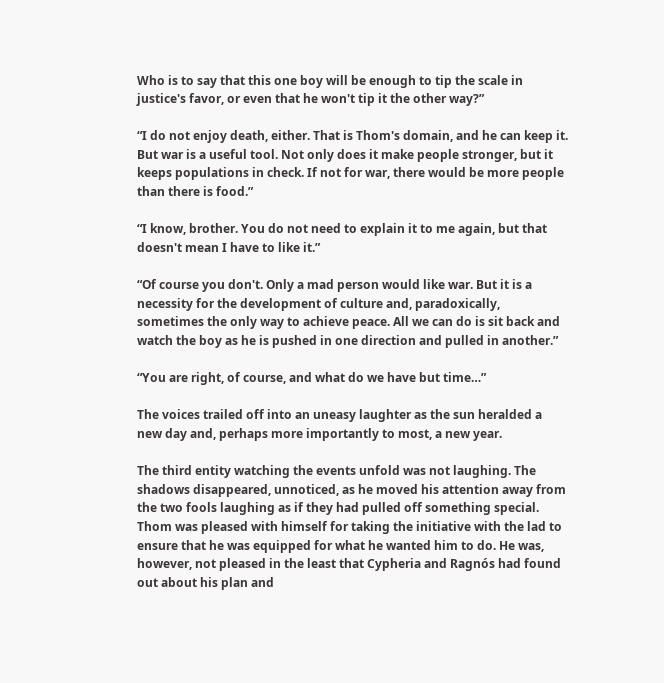Who is to say that this one boy will be enough to tip the scale in justice's favor, or even that he won't tip it the other way?”

“I do not enjoy death, either. That is Thom's domain, and he can keep it. But war is a useful tool. Not only does it make people stronger, but it keeps populations in check. If not for war, there would be more people than there is food.”

“I know, brother. You do not need to explain it to me again, but that doesn't mean I have to like it.”

“Of course you don't. Only a mad person would like war. But it is a necessity for the development of culture and, paradoxically, sometimes the only way to achieve peace. All we can do is sit back and watch the boy as he is pushed in one direction and pulled in another.”

“You are right, of course, and what do we have but time…”

The voices trailed off into an uneasy laughter as the sun heralded a new day and, perhaps more importantly to most, a new year.

The third entity watching the events unfold was not laughing. The shadows disappeared, unnoticed, as he moved his attention away from the two fools laughing as if they had pulled off something special. Thom was pleased with himself for taking the initiative with the lad to ensure that he was equipped for what he wanted him to do. He was, however, not pleased in the least that Cypheria and Ragnós had found out about his plan and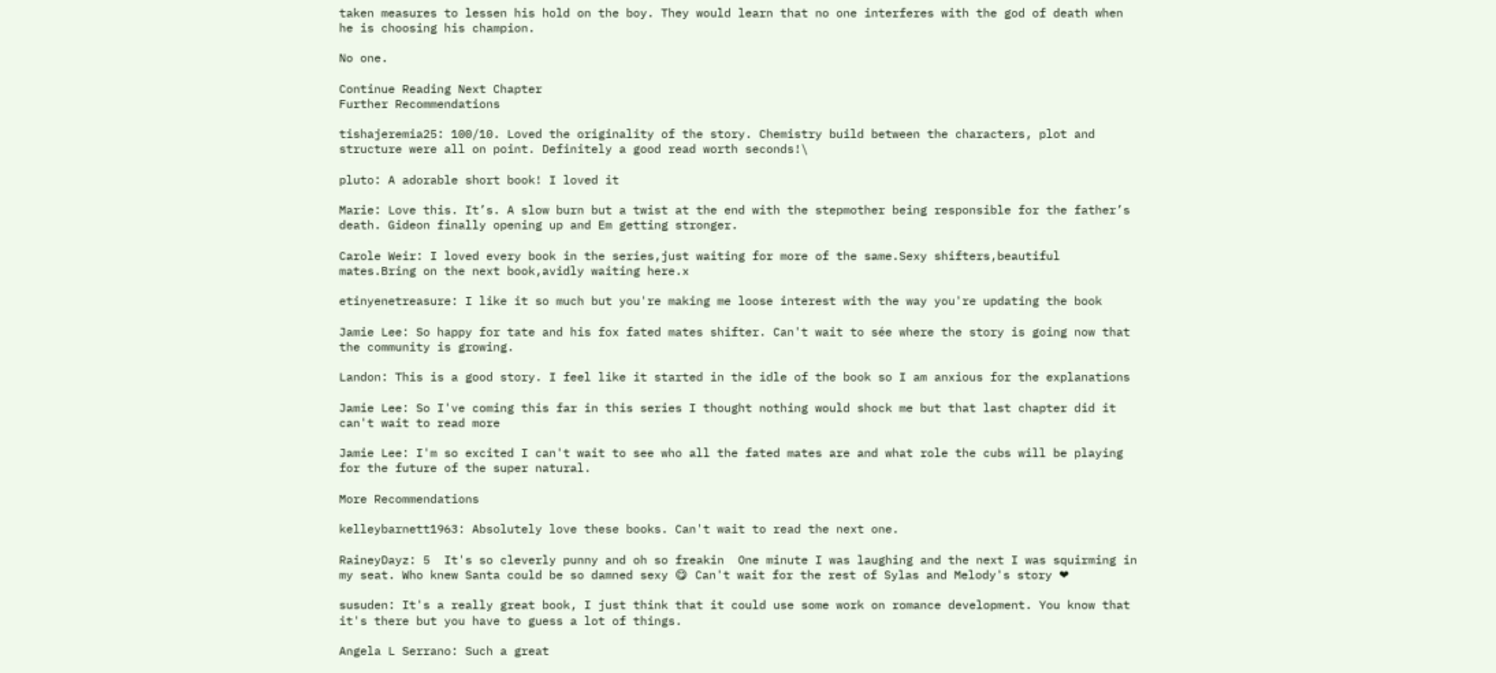taken measures to lessen his hold on the boy. They would learn that no one interferes with the god of death when he is choosing his champion.

No one.

Continue Reading Next Chapter
Further Recommendations

tishajeremia25: 100/10. Loved the originality of the story. Chemistry build between the characters, plot and structure were all on point. Definitely a good read worth seconds!\

pluto: A adorable short book! I loved it

Marie: Love this. It’s. A slow burn but a twist at the end with the stepmother being responsible for the father’s death. Gideon finally opening up and Em getting stronger.

Carole Weir: I loved every book in the series,just waiting for more of the same.Sexy shifters,beautiful mates.Bring on the next book,avidly waiting here.x

etinyenetreasure: I like it so much but you're making me loose interest with the way you're updating the book

Jamie Lee: So happy for tate and his fox fated mates shifter. Can't wait to sée where the story is going now that the community is growing.

Landon: This is a good story. I feel like it started in the idle of the book so I am anxious for the explanations

Jamie Lee: So I've coming this far in this series I thought nothing would shock me but that last chapter did it can't wait to read more

Jamie Lee: I'm so excited I can't wait to see who all the fated mates are and what role the cubs will be playing for the future of the super natural.

More Recommendations

kelleybarnett1963: Absolutely love these books. Can't wait to read the next one.

RaineyDayz: 5  It's so cleverly punny and oh so freakin  One minute I was laughing and the next I was squirming in my seat. Who knew Santa could be so damned sexy 😋 Can't wait for the rest of Sylas and Melody's story ❤

susuden: It's a really great book, I just think that it could use some work on romance development. You know that it's there but you have to guess a lot of things.

Angela L Serrano: Such a great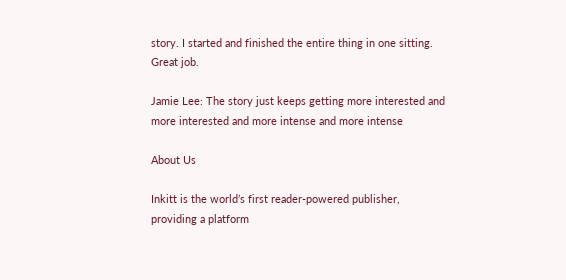story. I started and finished the entire thing in one sitting. Great job.

Jamie Lee: The story just keeps getting more interested and more interested and more intense and more intense

About Us

Inkitt is the world’s first reader-powered publisher, providing a platform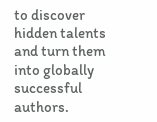to discover hidden talents and turn them into globally successful authors.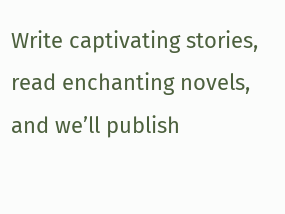Write captivating stories, read enchanting novels, and we’ll publish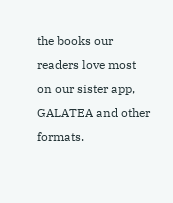the books our readers love most on our sister app, GALATEA and other formats.